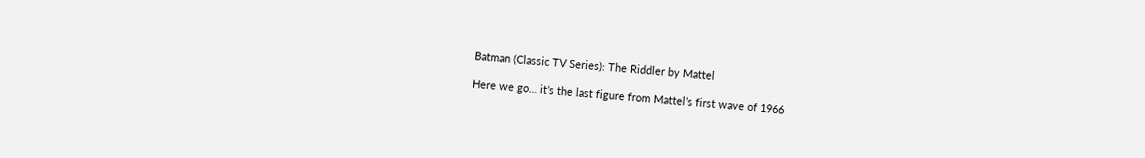Batman (Classic TV Series): The Riddler by Mattel

Here we go… it’s the last figure from Mattel’s first wave of 1966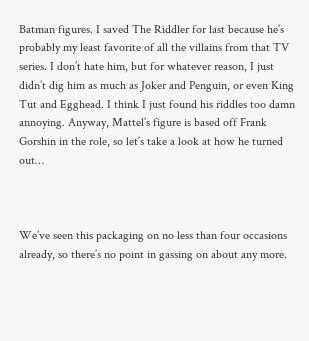Batman figures. I saved The Riddler for last because he’s probably my least favorite of all the villains from that TV series. I don’t hate him, but for whatever reason, I just didn’t dig him as much as Joker and Penguin, or even King Tut and Egghead. I think I just found his riddles too damn annoying. Anyway, Mattel’s figure is based off Frank Gorshin in the role, so let’s take a look at how he turned out…



We’ve seen this packaging on no less than four occasions already, so there’s no point in gassing on about any more.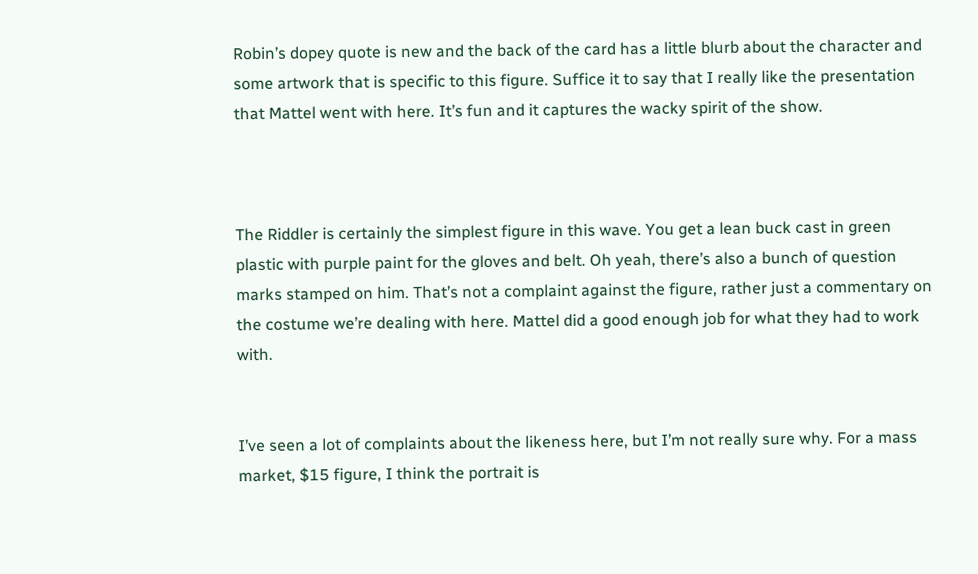Robin’s dopey quote is new and the back of the card has a little blurb about the character and some artwork that is specific to this figure. Suffice it to say that I really like the presentation that Mattel went with here. It’s fun and it captures the wacky spirit of the show.



The Riddler is certainly the simplest figure in this wave. You get a lean buck cast in green plastic with purple paint for the gloves and belt. Oh yeah, there’s also a bunch of question marks stamped on him. That’s not a complaint against the figure, rather just a commentary on the costume we’re dealing with here. Mattel did a good enough job for what they had to work with.


I’ve seen a lot of complaints about the likeness here, but I’m not really sure why. For a mass market, $15 figure, I think the portrait is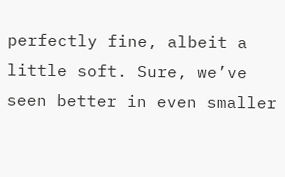perfectly fine, albeit a little soft. Sure, we’ve seen better in even smaller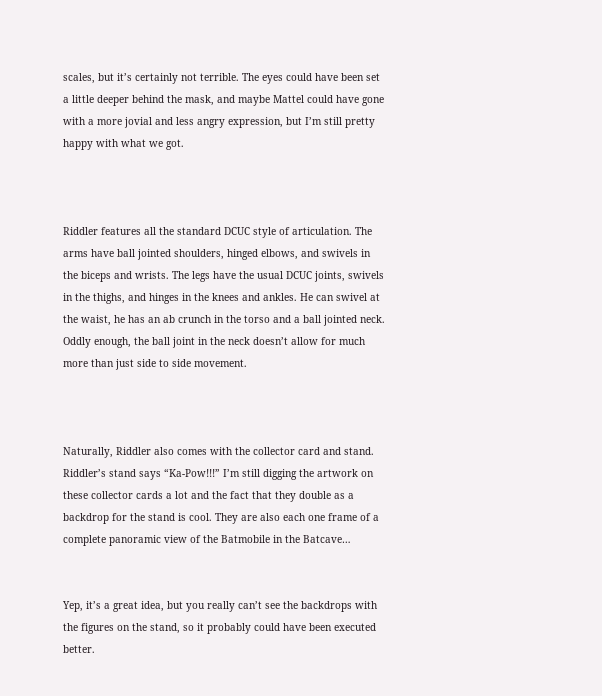scales, but it’s certainly not terrible. The eyes could have been set a little deeper behind the mask, and maybe Mattel could have gone with a more jovial and less angry expression, but I’m still pretty happy with what we got.



Riddler features all the standard DCUC style of articulation. The arms have ball jointed shoulders, hinged elbows, and swivels in the biceps and wrists. The legs have the usual DCUC joints, swivels in the thighs, and hinges in the knees and ankles. He can swivel at the waist, he has an ab crunch in the torso and a ball jointed neck. Oddly enough, the ball joint in the neck doesn’t allow for much more than just side to side movement.



Naturally, Riddler also comes with the collector card and stand. Riddler’s stand says “Ka-Pow!!!” I’m still digging the artwork on these collector cards a lot and the fact that they double as a backdrop for the stand is cool. They are also each one frame of a complete panoramic view of the Batmobile in the Batcave…


Yep, it’s a great idea, but you really can’t see the backdrops with the figures on the stand, so it probably could have been executed better.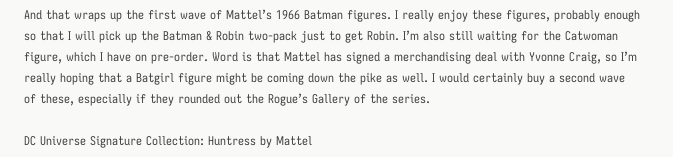And that wraps up the first wave of Mattel’s 1966 Batman figures. I really enjoy these figures, probably enough so that I will pick up the Batman & Robin two-pack just to get Robin. I’m also still waiting for the Catwoman figure, which I have on pre-order. Word is that Mattel has signed a merchandising deal with Yvonne Craig, so I’m really hoping that a Batgirl figure might be coming down the pike as well. I would certainly buy a second wave of these, especially if they rounded out the Rogue’s Gallery of the series.

DC Universe Signature Collection: Huntress by Mattel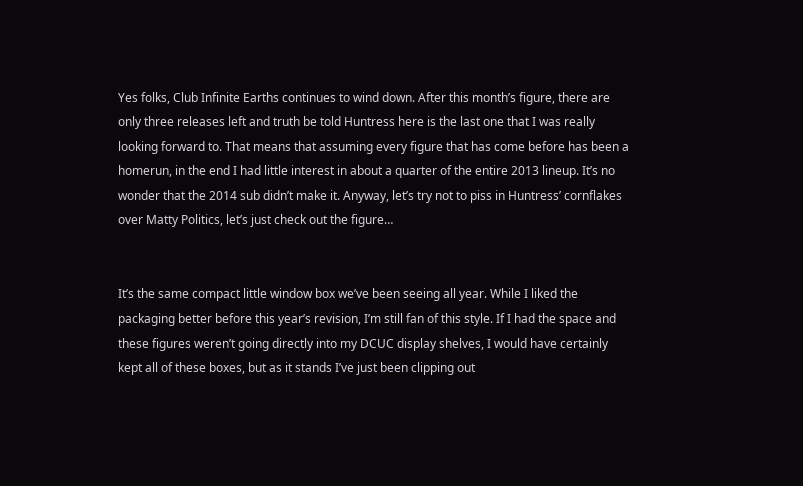Yes folks, Club Infinite Earths continues to wind down. After this month’s figure, there are only three releases left and truth be told Huntress here is the last one that I was really looking forward to. That means that assuming every figure that has come before has been a homerun, in the end I had little interest in about a quarter of the entire 2013 lineup. It’s no wonder that the 2014 sub didn’t make it. Anyway, let’s try not to piss in Huntress’ cornflakes over Matty Politics, let’s just check out the figure…


It’s the same compact little window box we’ve been seeing all year. While I liked the packaging better before this year’s revision, I’m still fan of this style. If I had the space and these figures weren’t going directly into my DCUC display shelves, I would have certainly kept all of these boxes, but as it stands I’ve just been clipping out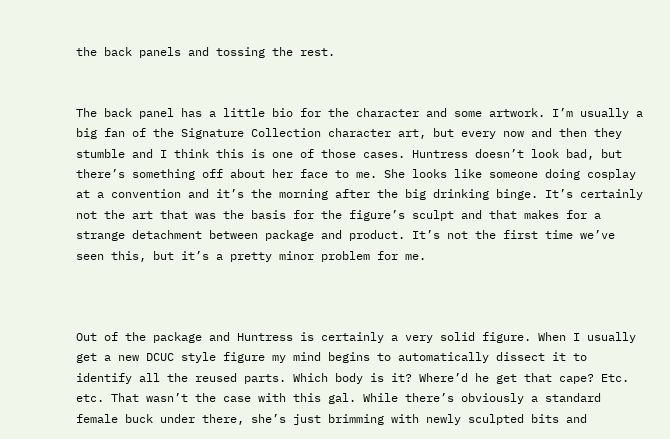the back panels and tossing the rest.


The back panel has a little bio for the character and some artwork. I’m usually a big fan of the Signature Collection character art, but every now and then they stumble and I think this is one of those cases. Huntress doesn’t look bad, but there’s something off about her face to me. She looks like someone doing cosplay at a convention and it’s the morning after the big drinking binge. It’s certainly not the art that was the basis for the figure’s sculpt and that makes for a strange detachment between package and product. It’s not the first time we’ve seen this, but it’s a pretty minor problem for me.



Out of the package and Huntress is certainly a very solid figure. When I usually get a new DCUC style figure my mind begins to automatically dissect it to identify all the reused parts. Which body is it? Where’d he get that cape? Etc. etc. That wasn’t the case with this gal. While there’s obviously a standard female buck under there, she’s just brimming with newly sculpted bits and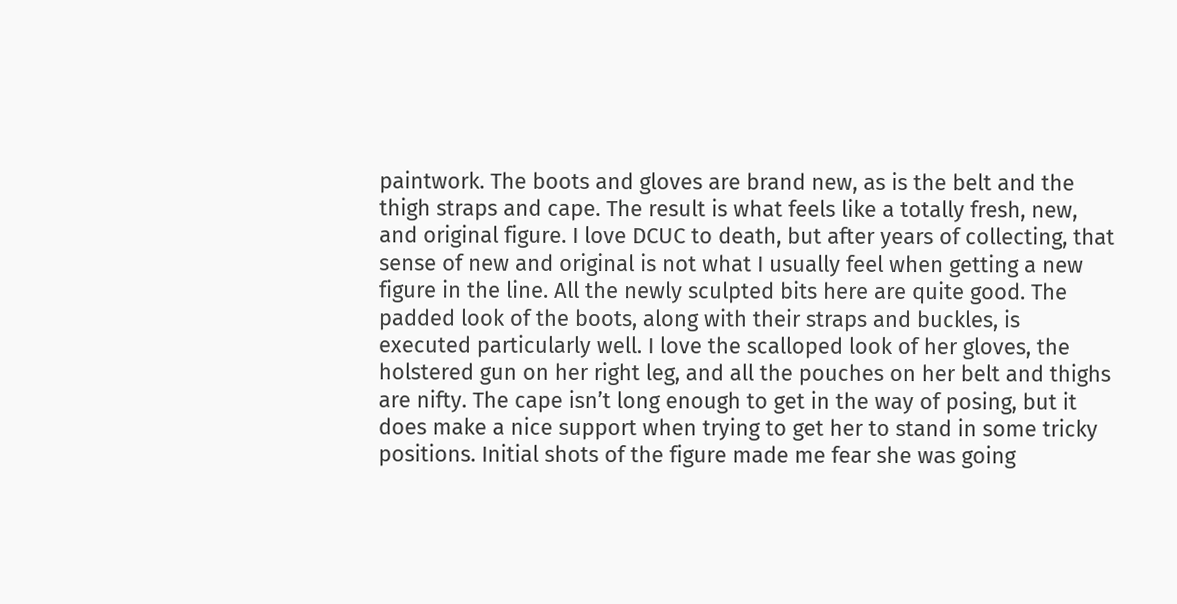paintwork. The boots and gloves are brand new, as is the belt and the thigh straps and cape. The result is what feels like a totally fresh, new, and original figure. I love DCUC to death, but after years of collecting, that sense of new and original is not what I usually feel when getting a new figure in the line. All the newly sculpted bits here are quite good. The padded look of the boots, along with their straps and buckles, is executed particularly well. I love the scalloped look of her gloves, the holstered gun on her right leg, and all the pouches on her belt and thighs are nifty. The cape isn’t long enough to get in the way of posing, but it does make a nice support when trying to get her to stand in some tricky positions. Initial shots of the figure made me fear she was going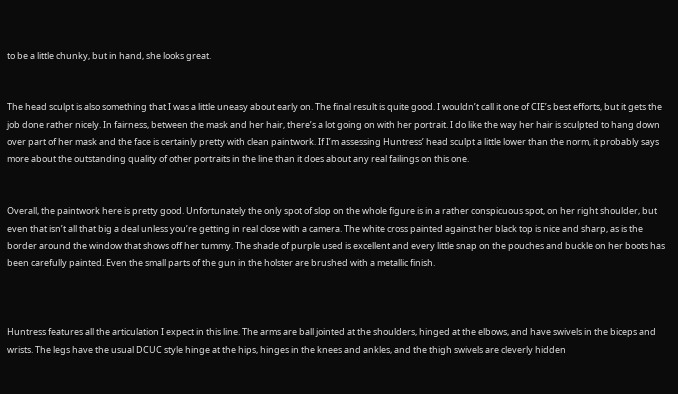to be a little chunky, but in hand, she looks great.


The head sculpt is also something that I was a little uneasy about early on. The final result is quite good. I wouldn’t call it one of CIE’s best efforts, but it gets the job done rather nicely. In fairness, between the mask and her hair, there’s a lot going on with her portrait. I do like the way her hair is sculpted to hang down over part of her mask and the face is certainly pretty with clean paintwork. If I’m assessing Huntress’ head sculpt a little lower than the norm, it probably says more about the outstanding quality of other portraits in the line than it does about any real failings on this one.


Overall, the paintwork here is pretty good. Unfortunately the only spot of slop on the whole figure is in a rather conspicuous spot, on her right shoulder, but even that isn’t all that big a deal unless you’re getting in real close with a camera. The white cross painted against her black top is nice and sharp, as is the border around the window that shows off her tummy. The shade of purple used is excellent and every little snap on the pouches and buckle on her boots has been carefully painted. Even the small parts of the gun in the holster are brushed with a metallic finish.



Huntress features all the articulation I expect in this line. The arms are ball jointed at the shoulders, hinged at the elbows, and have swivels in the biceps and wrists. The legs have the usual DCUC style hinge at the hips, hinges in the knees and ankles, and the thigh swivels are cleverly hidden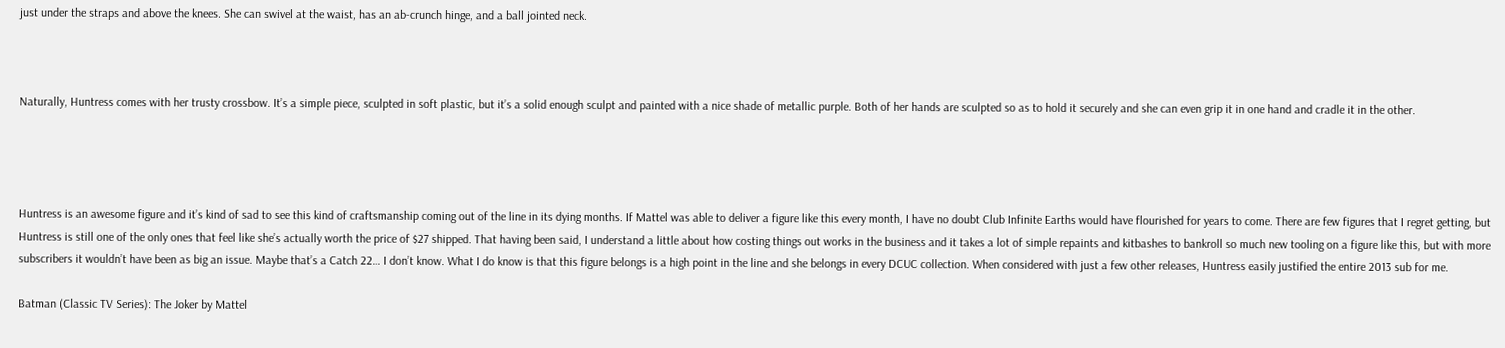just under the straps and above the knees. She can swivel at the waist, has an ab-crunch hinge, and a ball jointed neck.



Naturally, Huntress comes with her trusty crossbow. It’s a simple piece, sculpted in soft plastic, but it’s a solid enough sculpt and painted with a nice shade of metallic purple. Both of her hands are sculpted so as to hold it securely and she can even grip it in one hand and cradle it in the other.




Huntress is an awesome figure and it’s kind of sad to see this kind of craftsmanship coming out of the line in its dying months. If Mattel was able to deliver a figure like this every month, I have no doubt Club Infinite Earths would have flourished for years to come. There are few figures that I regret getting, but Huntress is still one of the only ones that feel like she’s actually worth the price of $27 shipped. That having been said, I understand a little about how costing things out works in the business and it takes a lot of simple repaints and kitbashes to bankroll so much new tooling on a figure like this, but with more subscribers it wouldn’t have been as big an issue. Maybe that’s a Catch 22… I don’t know. What I do know is that this figure belongs is a high point in the line and she belongs in every DCUC collection. When considered with just a few other releases, Huntress easily justified the entire 2013 sub for me.

Batman (Classic TV Series): The Joker by Mattel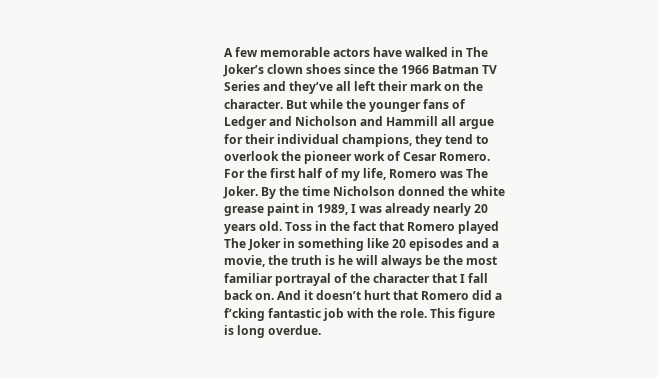A few memorable actors have walked in The Joker’s clown shoes since the 1966 Batman TV Series and they’ve all left their mark on the character. But while the younger fans of Ledger and Nicholson and Hammill all argue for their individual champions, they tend to overlook the pioneer work of Cesar Romero. For the first half of my life, Romero was The Joker. By the time Nicholson donned the white grease paint in 1989, I was already nearly 20 years old. Toss in the fact that Romero played The Joker in something like 20 episodes and a movie, the truth is he will always be the most familiar portrayal of the character that I fall back on. And it doesn’t hurt that Romero did a f’cking fantastic job with the role. This figure is long overdue.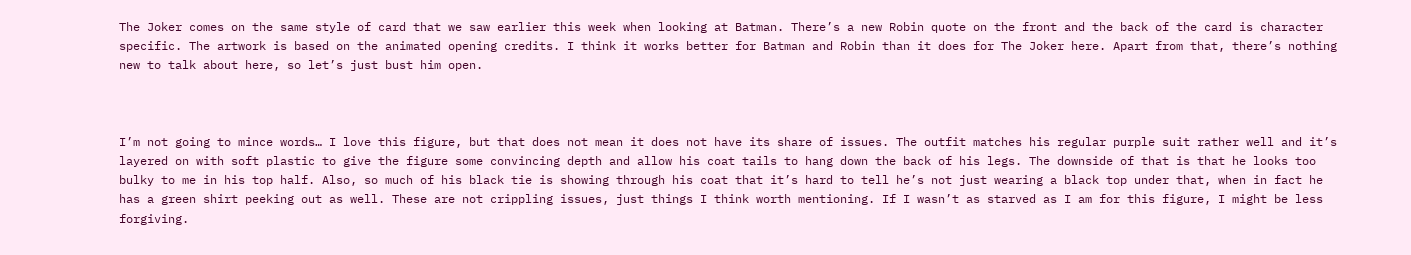The Joker comes on the same style of card that we saw earlier this week when looking at Batman. There’s a new Robin quote on the front and the back of the card is character specific. The artwork is based on the animated opening credits. I think it works better for Batman and Robin than it does for The Joker here. Apart from that, there’s nothing new to talk about here, so let’s just bust him open.



I’m not going to mince words… I love this figure, but that does not mean it does not have its share of issues. The outfit matches his regular purple suit rather well and it’s layered on with soft plastic to give the figure some convincing depth and allow his coat tails to hang down the back of his legs. The downside of that is that he looks too bulky to me in his top half. Also, so much of his black tie is showing through his coat that it’s hard to tell he’s not just wearing a black top under that, when in fact he has a green shirt peeking out as well. These are not crippling issues, just things I think worth mentioning. If I wasn’t as starved as I am for this figure, I might be less forgiving.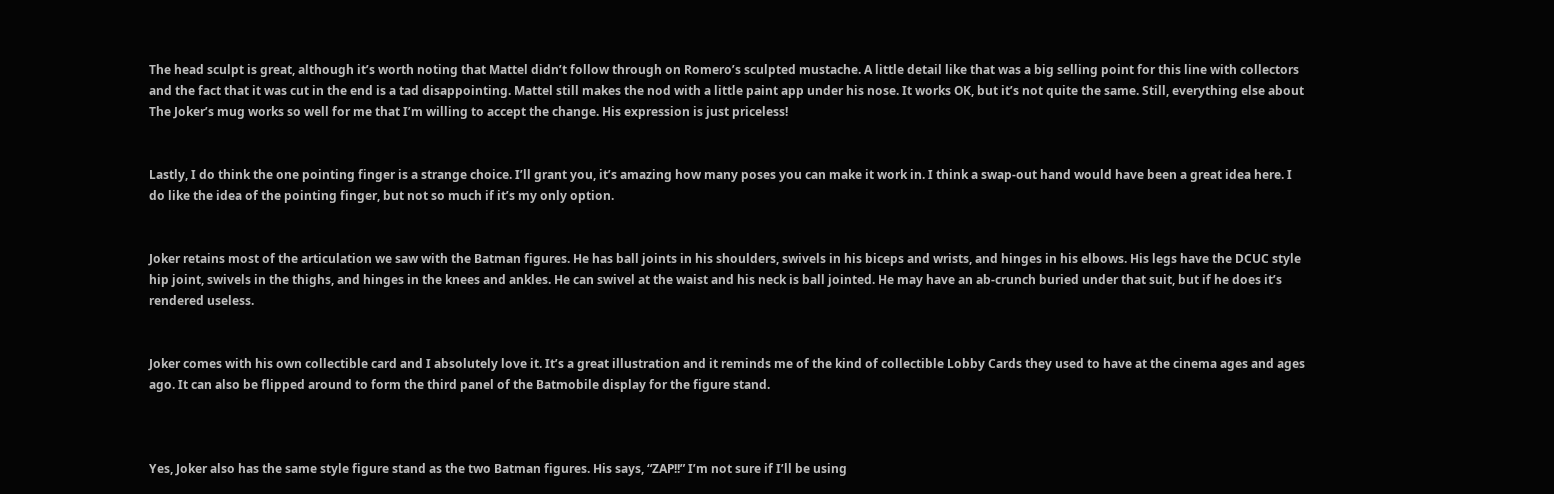The head sculpt is great, although it’s worth noting that Mattel didn’t follow through on Romero’s sculpted mustache. A little detail like that was a big selling point for this line with collectors and the fact that it was cut in the end is a tad disappointing. Mattel still makes the nod with a little paint app under his nose. It works OK, but it’s not quite the same. Still, everything else about The Joker’s mug works so well for me that I’m willing to accept the change. His expression is just priceless!


Lastly, I do think the one pointing finger is a strange choice. I’ll grant you, it’s amazing how many poses you can make it work in. I think a swap-out hand would have been a great idea here. I do like the idea of the pointing finger, but not so much if it’s my only option.


Joker retains most of the articulation we saw with the Batman figures. He has ball joints in his shoulders, swivels in his biceps and wrists, and hinges in his elbows. His legs have the DCUC style hip joint, swivels in the thighs, and hinges in the knees and ankles. He can swivel at the waist and his neck is ball jointed. He may have an ab-crunch buried under that suit, but if he does it’s rendered useless.


Joker comes with his own collectible card and I absolutely love it. It’s a great illustration and it reminds me of the kind of collectible Lobby Cards they used to have at the cinema ages and ages ago. It can also be flipped around to form the third panel of the Batmobile display for the figure stand.



Yes, Joker also has the same style figure stand as the two Batman figures. His says, “ZAP!!” I’m not sure if I’ll be using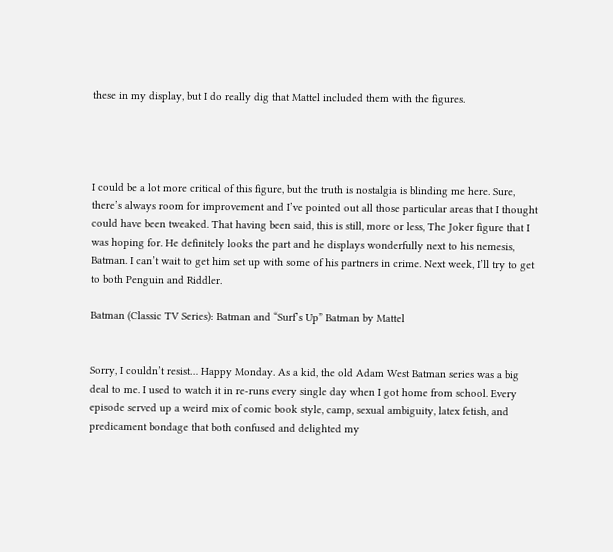these in my display, but I do really dig that Mattel included them with the figures.




I could be a lot more critical of this figure, but the truth is nostalgia is blinding me here. Sure, there’s always room for improvement and I’ve pointed out all those particular areas that I thought could have been tweaked. That having been said, this is still, more or less, The Joker figure that I was hoping for. He definitely looks the part and he displays wonderfully next to his nemesis, Batman. I can’t wait to get him set up with some of his partners in crime. Next week, I’ll try to get to both Penguin and Riddler.

Batman (Classic TV Series): Batman and “Surf’s Up” Batman by Mattel


Sorry, I couldn’t resist… Happy Monday. As a kid, the old Adam West Batman series was a big deal to me. I used to watch it in re-runs every single day when I got home from school. Every episode served up a weird mix of comic book style, camp, sexual ambiguity, latex fetish, and predicament bondage that both confused and delighted my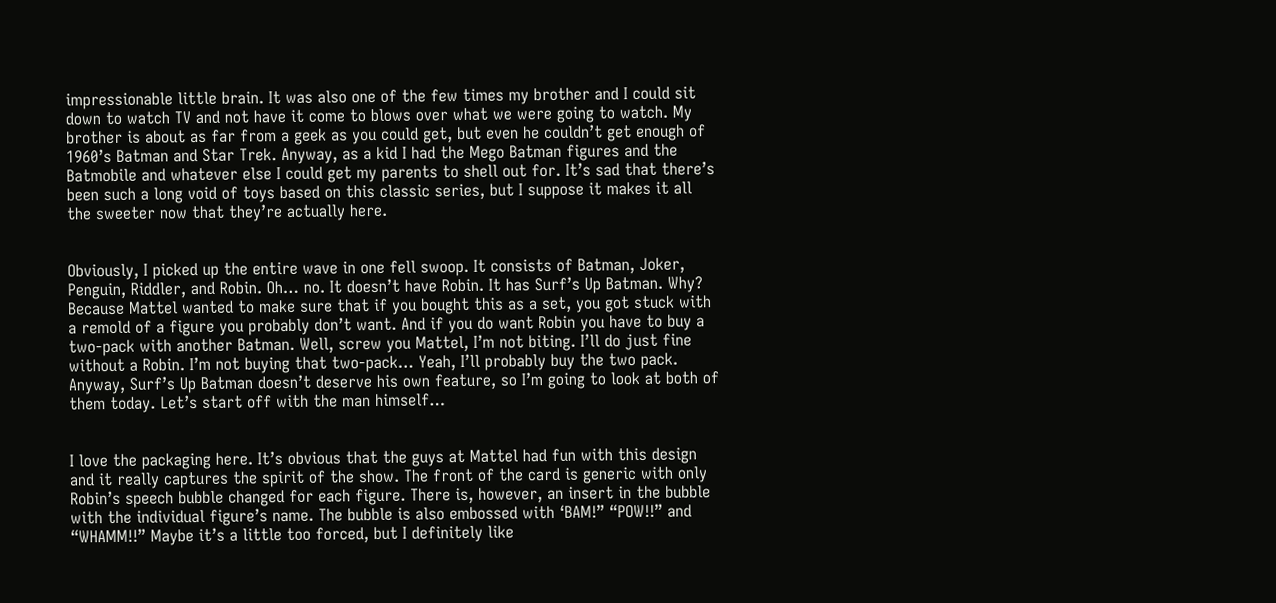impressionable little brain. It was also one of the few times my brother and I could sit down to watch TV and not have it come to blows over what we were going to watch. My brother is about as far from a geek as you could get, but even he couldn’t get enough of 1960’s Batman and Star Trek. Anyway, as a kid I had the Mego Batman figures and the Batmobile and whatever else I could get my parents to shell out for. It’s sad that there’s been such a long void of toys based on this classic series, but I suppose it makes it all the sweeter now that they’re actually here.


Obviously, I picked up the entire wave in one fell swoop. It consists of Batman, Joker, Penguin, Riddler, and Robin. Oh… no. It doesn’t have Robin. It has Surf’s Up Batman. Why? Because Mattel wanted to make sure that if you bought this as a set, you got stuck with a remold of a figure you probably don’t want. And if you do want Robin you have to buy a two-pack with another Batman. Well, screw you Mattel, I’m not biting. I’ll do just fine without a Robin. I’m not buying that two-pack… Yeah, I’ll probably buy the two pack. Anyway, Surf’s Up Batman doesn’t deserve his own feature, so I’m going to look at both of them today. Let’s start off with the man himself…


I love the packaging here. It’s obvious that the guys at Mattel had fun with this design and it really captures the spirit of the show. The front of the card is generic with only Robin’s speech bubble changed for each figure. There is, however, an insert in the bubble with the individual figure’s name. The bubble is also embossed with ‘BAM!” “POW!!” and “WHAMM!!” Maybe it’s a little too forced, but I definitely like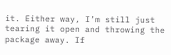it. Either way, I’m still just tearing it open and throwing the package away. If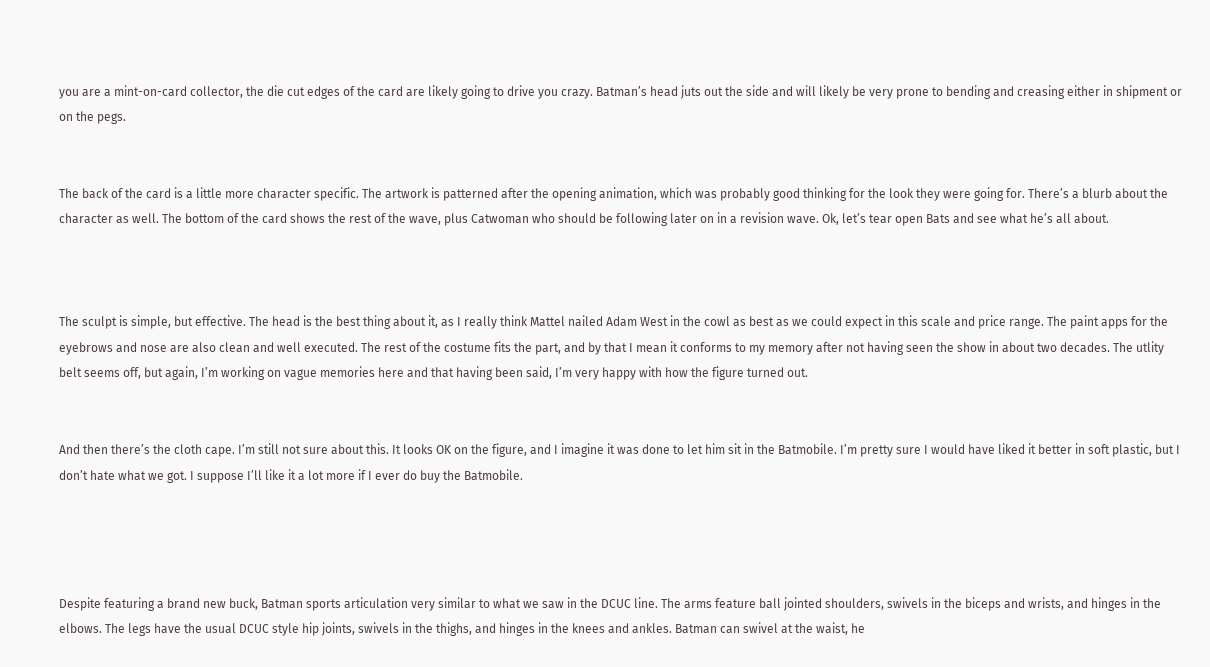you are a mint-on-card collector, the die cut edges of the card are likely going to drive you crazy. Batman’s head juts out the side and will likely be very prone to bending and creasing either in shipment or on the pegs.


The back of the card is a little more character specific. The artwork is patterned after the opening animation, which was probably good thinking for the look they were going for. There’s a blurb about the character as well. The bottom of the card shows the rest of the wave, plus Catwoman who should be following later on in a revision wave. Ok, let’s tear open Bats and see what he’s all about.



The sculpt is simple, but effective. The head is the best thing about it, as I really think Mattel nailed Adam West in the cowl as best as we could expect in this scale and price range. The paint apps for the eyebrows and nose are also clean and well executed. The rest of the costume fits the part, and by that I mean it conforms to my memory after not having seen the show in about two decades. The utlity belt seems off, but again, I’m working on vague memories here and that having been said, I’m very happy with how the figure turned out.


And then there’s the cloth cape. I’m still not sure about this. It looks OK on the figure, and I imagine it was done to let him sit in the Batmobile. I’m pretty sure I would have liked it better in soft plastic, but I don’t hate what we got. I suppose I’ll like it a lot more if I ever do buy the Batmobile.




Despite featuring a brand new buck, Batman sports articulation very similar to what we saw in the DCUC line. The arms feature ball jointed shoulders, swivels in the biceps and wrists, and hinges in the elbows. The legs have the usual DCUC style hip joints, swivels in the thighs, and hinges in the knees and ankles. Batman can swivel at the waist, he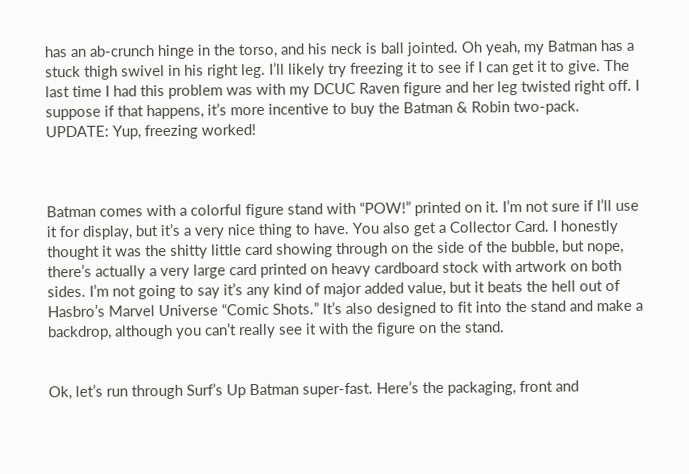has an ab-crunch hinge in the torso, and his neck is ball jointed. Oh yeah, my Batman has a stuck thigh swivel in his right leg. I’ll likely try freezing it to see if I can get it to give. The last time I had this problem was with my DCUC Raven figure and her leg twisted right off. I suppose if that happens, it’s more incentive to buy the Batman & Robin two-pack. UPDATE: Yup, freezing worked!



Batman comes with a colorful figure stand with “POW!” printed on it. I’m not sure if I’ll use it for display, but it’s a very nice thing to have. You also get a Collector Card. I honestly thought it was the shitty little card showing through on the side of the bubble, but nope, there’s actually a very large card printed on heavy cardboard stock with artwork on both sides. I’m not going to say it’s any kind of major added value, but it beats the hell out of Hasbro’s Marvel Universe “Comic Shots.” It’s also designed to fit into the stand and make a backdrop, although you can’t really see it with the figure on the stand.


Ok, let’s run through Surf’s Up Batman super-fast. Here’s the packaging, front and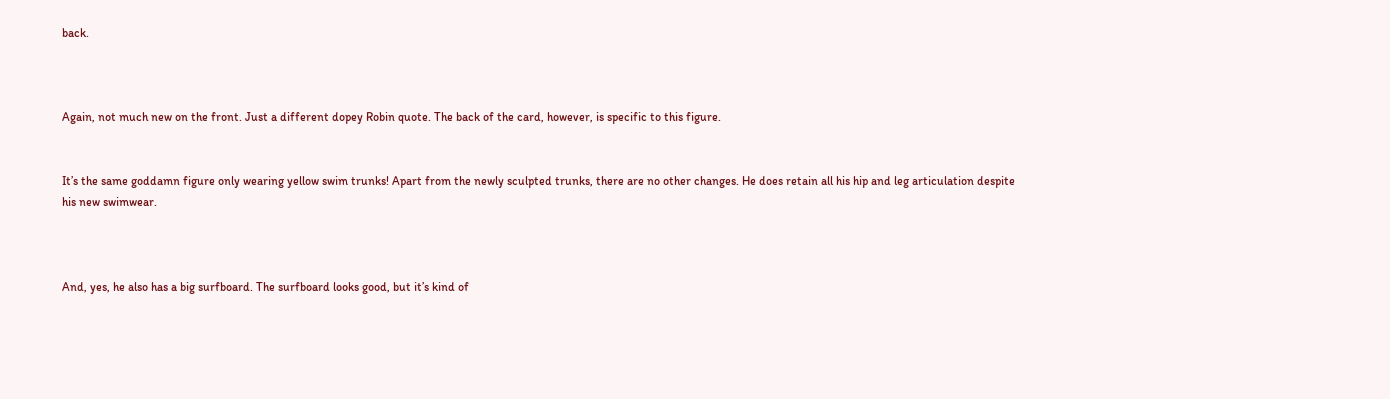back.



Again, not much new on the front. Just a different dopey Robin quote. The back of the card, however, is specific to this figure.


It’s the same goddamn figure only wearing yellow swim trunks! Apart from the newly sculpted trunks, there are no other changes. He does retain all his hip and leg articulation despite his new swimwear.



And, yes, he also has a big surfboard. The surfboard looks good, but it’s kind of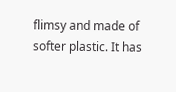flimsy and made of softer plastic. It has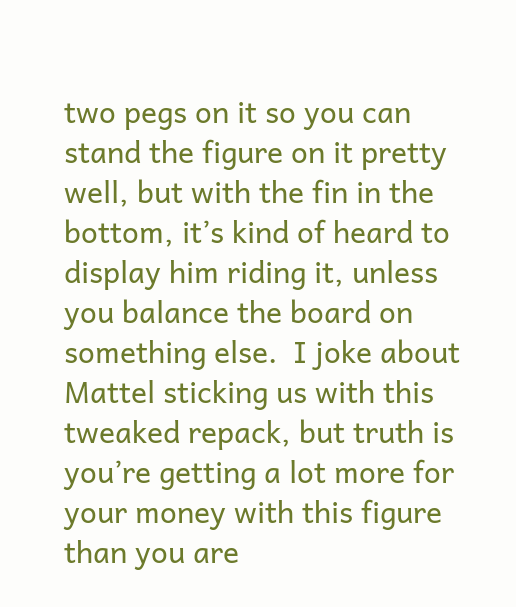two pegs on it so you can stand the figure on it pretty well, but with the fin in the bottom, it’s kind of heard to display him riding it, unless you balance the board on something else.  I joke about Mattel sticking us with this tweaked repack, but truth is you’re getting a lot more for your money with this figure than you are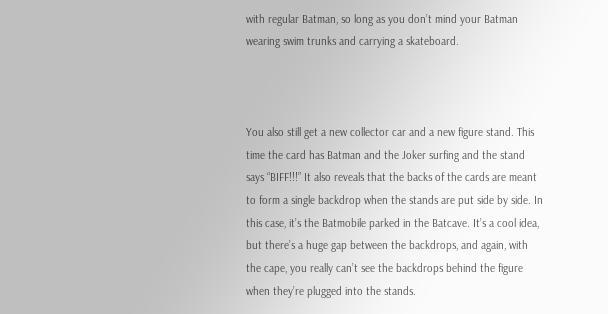with regular Batman, so long as you don’t mind your Batman wearing swim trunks and carrying a skateboard.



You also still get a new collector car and a new figure stand. This time the card has Batman and the Joker surfing and the stand says “BIFF!!!” It also reveals that the backs of the cards are meant to form a single backdrop when the stands are put side by side. In this case, it’s the Batmobile parked in the Batcave. It’s a cool idea, but there’s a huge gap between the backdrops, and again, with the cape, you really can’t see the backdrops behind the figure when they’re plugged into the stands.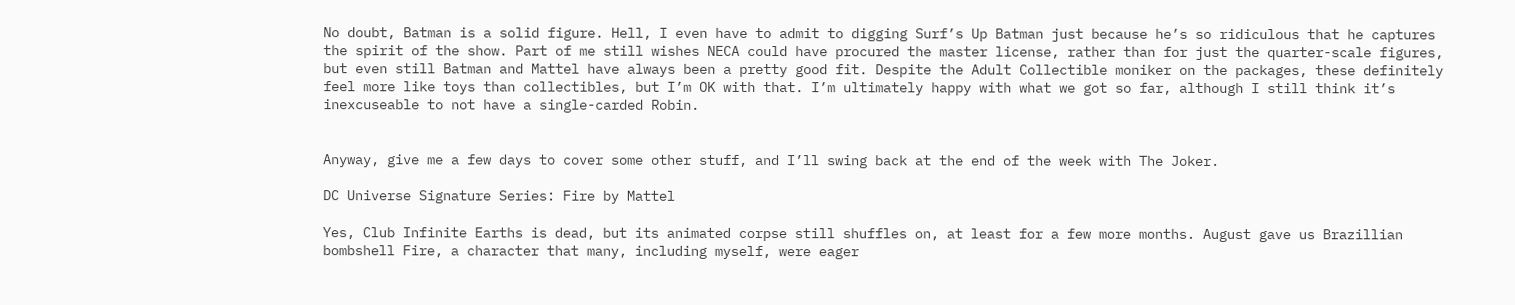No doubt, Batman is a solid figure. Hell, I even have to admit to digging Surf’s Up Batman just because he’s so ridiculous that he captures the spirit of the show. Part of me still wishes NECA could have procured the master license, rather than for just the quarter-scale figures, but even still Batman and Mattel have always been a pretty good fit. Despite the Adult Collectible moniker on the packages, these definitely feel more like toys than collectibles, but I’m OK with that. I’m ultimately happy with what we got so far, although I still think it’s inexcuseable to not have a single-carded Robin.


Anyway, give me a few days to cover some other stuff, and I’ll swing back at the end of the week with The Joker.

DC Universe Signature Series: Fire by Mattel

Yes, Club Infinite Earths is dead, but its animated corpse still shuffles on, at least for a few more months. August gave us Brazillian bombshell Fire, a character that many, including myself, were eager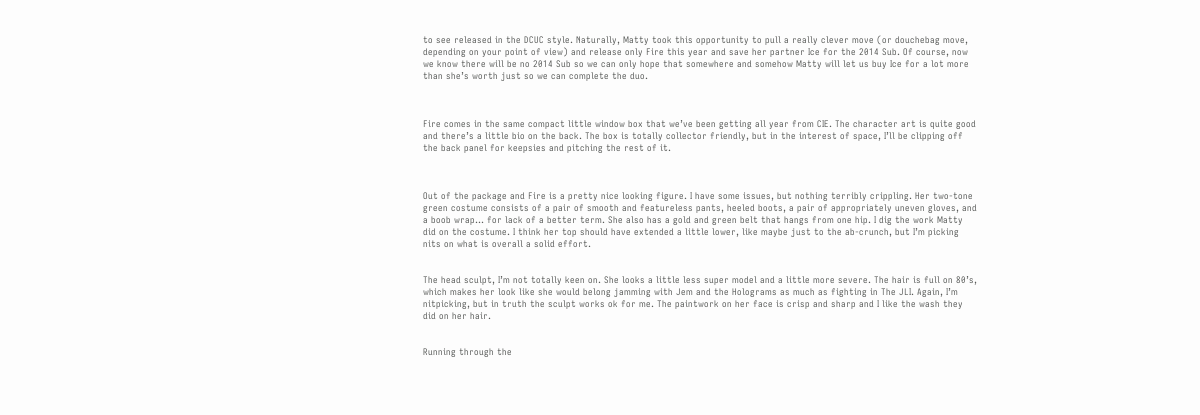to see released in the DCUC style. Naturally, Matty took this opportunity to pull a really clever move (or douchebag move, depending on your point of view) and release only Fire this year and save her partner Ice for the 2014 Sub. Of course, now we know there will be no 2014 Sub so we can only hope that somewhere and somehow Matty will let us buy Ice for a lot more than she’s worth just so we can complete the duo.



Fire comes in the same compact little window box that we’ve been getting all year from CIE. The character art is quite good and there’s a little bio on the back. The box is totally collector friendly, but in the interest of space, I’ll be clipping off the back panel for keepsies and pitching the rest of it.



Out of the package and Fire is a pretty nice looking figure. I have some issues, but nothing terribly crippling. Her two-tone green costume consists of a pair of smooth and featureless pants, heeled boots, a pair of appropriately uneven gloves, and a boob wrap… for lack of a better term. She also has a gold and green belt that hangs from one hip. I dig the work Matty did on the costume. I think her top should have extended a little lower, like maybe just to the ab-crunch, but I’m picking nits on what is overall a solid effort.


The head sculpt, I’m not totally keen on. She looks a little less super model and a little more severe. The hair is full on 80’s, which makes her look like she would belong jamming with Jem and the Holograms as much as fighting in The JLI. Again, I’m nitpicking, but in truth the sculpt works ok for me. The paintwork on her face is crisp and sharp and I like the wash they did on her hair.


Running through the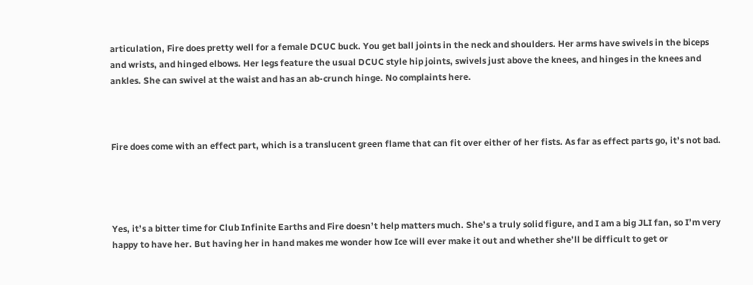articulation, Fire does pretty well for a female DCUC buck. You get ball joints in the neck and shoulders. Her arms have swivels in the biceps and wrists, and hinged elbows. Her legs feature the usual DCUC style hip joints, swivels just above the knees, and hinges in the knees and ankles. She can swivel at the waist and has an ab-crunch hinge. No complaints here.



Fire does come with an effect part, which is a translucent green flame that can fit over either of her fists. As far as effect parts go, it’s not bad.




Yes, it’s a bitter time for Club Infinite Earths and Fire doesn’t help matters much. She’s a truly solid figure, and I am a big JLI fan, so I’m very happy to have her. But having her in hand makes me wonder how Ice will ever make it out and whether she’ll be difficult to get or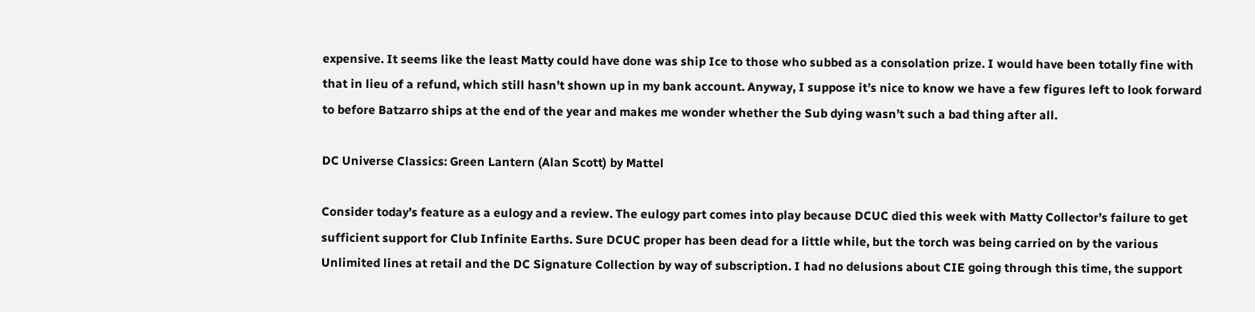expensive. It seems like the least Matty could have done was ship Ice to those who subbed as a consolation prize. I would have been totally fine with that in lieu of a refund, which still hasn’t shown up in my bank account. Anyway, I suppose it’s nice to know we have a few figures left to look forward to before Batzarro ships at the end of the year and makes me wonder whether the Sub dying wasn’t such a bad thing after all.

DC Universe Classics: Green Lantern (Alan Scott) by Mattel

Consider today’s feature as a eulogy and a review. The eulogy part comes into play because DCUC died this week with Matty Collector’s failure to get sufficient support for Club Infinite Earths. Sure DCUC proper has been dead for a little while, but the torch was being carried on by the various Unlimited lines at retail and the DC Signature Collection by way of subscription. I had no delusions about CIE going through this time, the support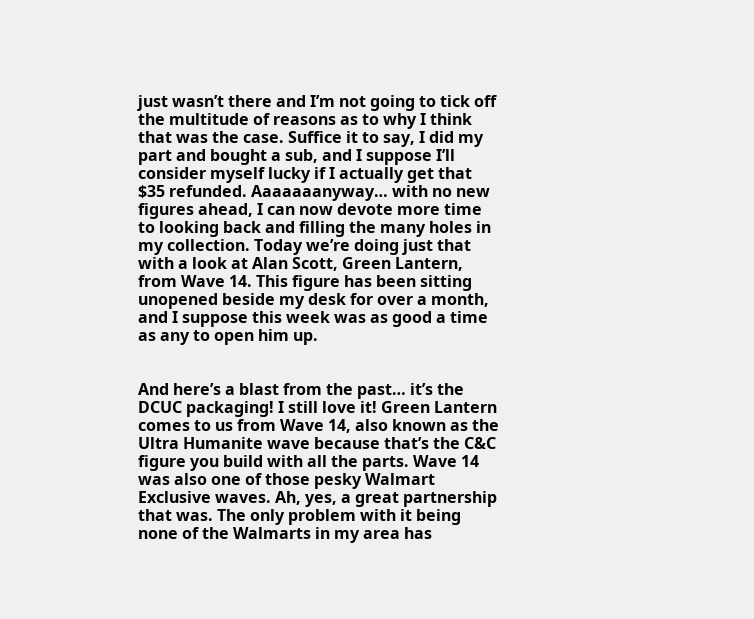just wasn’t there and I’m not going to tick off the multitude of reasons as to why I think that was the case. Suffice it to say, I did my part and bought a sub, and I suppose I’ll consider myself lucky if I actually get that $35 refunded. Aaaaaaanyway… with no new figures ahead, I can now devote more time to looking back and filling the many holes in my collection. Today we’re doing just that with a look at Alan Scott, Green Lantern, from Wave 14. This figure has been sitting unopened beside my desk for over a month, and I suppose this week was as good a time as any to open him up.


And here’s a blast from the past… it’s the DCUC packaging! I still love it! Green Lantern comes to us from Wave 14, also known as the Ultra Humanite wave because that’s the C&C figure you build with all the parts. Wave 14 was also one of those pesky Walmart Exclusive waves. Ah, yes, a great partnership that was. The only problem with it being none of the Walmarts in my area has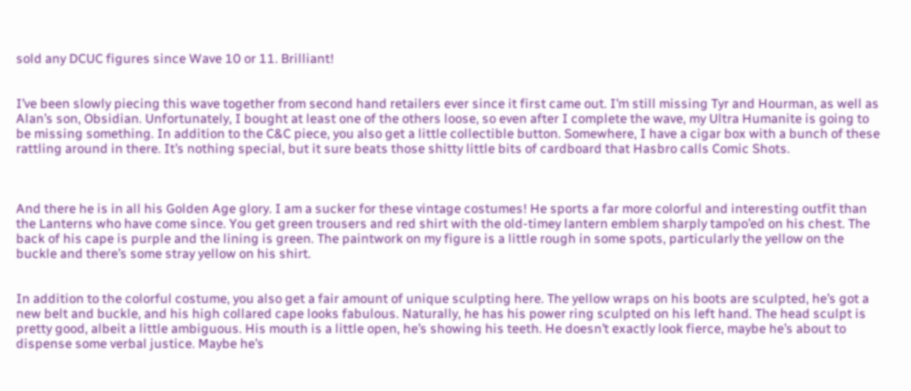sold any DCUC figures since Wave 10 or 11. Brilliant!


I’ve been slowly piecing this wave together from second hand retailers ever since it first came out. I’m still missing Tyr and Hourman, as well as Alan’s son, Obsidian. Unfortunately, I bought at least one of the others loose, so even after I complete the wave, my Ultra Humanite is going to be missing something. In addition to the C&C piece, you also get a little collectible button. Somewhere, I have a cigar box with a bunch of these rattling around in there. It’s nothing special, but it sure beats those shitty little bits of cardboard that Hasbro calls Comic Shots.



And there he is in all his Golden Age glory. I am a sucker for these vintage costumes! He sports a far more colorful and interesting outfit than the Lanterns who have come since. You get green trousers and red shirt with the old-timey lantern emblem sharply tampo’ed on his chest. The back of his cape is purple and the lining is green. The paintwork on my figure is a little rough in some spots, particularly the yellow on the buckle and there’s some stray yellow on his shirt.


In addition to the colorful costume, you also get a fair amount of unique sculpting here. The yellow wraps on his boots are sculpted, he’s got a new belt and buckle, and his high collared cape looks fabulous. Naturally, he has his power ring sculpted on his left hand. The head sculpt is pretty good, albeit a little ambiguous. His mouth is a little open, he’s showing his teeth. He doesn’t exactly look fierce, maybe he’s about to dispense some verbal justice. Maybe he’s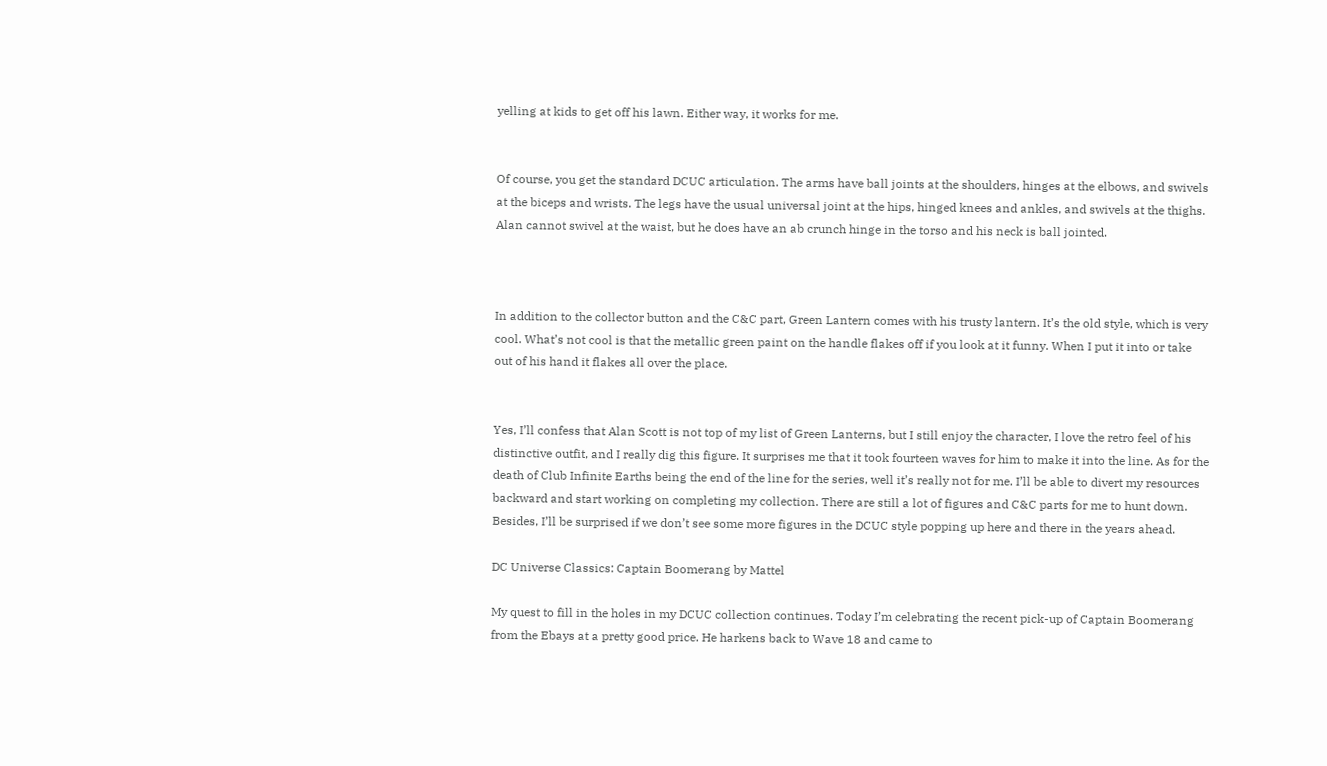yelling at kids to get off his lawn. Either way, it works for me.


Of course, you get the standard DCUC articulation. The arms have ball joints at the shoulders, hinges at the elbows, and swivels at the biceps and wrists. The legs have the usual universal joint at the hips, hinged knees and ankles, and swivels at the thighs. Alan cannot swivel at the waist, but he does have an ab crunch hinge in the torso and his neck is ball jointed.



In addition to the collector button and the C&C part, Green Lantern comes with his trusty lantern. It’s the old style, which is very cool. What’s not cool is that the metallic green paint on the handle flakes off if you look at it funny. When I put it into or take out of his hand it flakes all over the place.


Yes, I’ll confess that Alan Scott is not top of my list of Green Lanterns, but I still enjoy the character, I love the retro feel of his distinctive outfit, and I really dig this figure. It surprises me that it took fourteen waves for him to make it into the line. As for the death of Club Infinite Earths being the end of the line for the series, well it’s really not for me. I’ll be able to divert my resources backward and start working on completing my collection. There are still a lot of figures and C&C parts for me to hunt down. Besides, I’ll be surprised if we don’t see some more figures in the DCUC style popping up here and there in the years ahead.

DC Universe Classics: Captain Boomerang by Mattel

My quest to fill in the holes in my DCUC collection continues. Today I’m celebrating the recent pick-up of Captain Boomerang from the Ebays at a pretty good price. He harkens back to Wave 18 and came to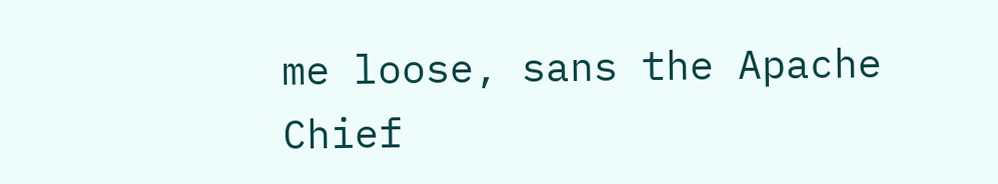me loose, sans the Apache Chief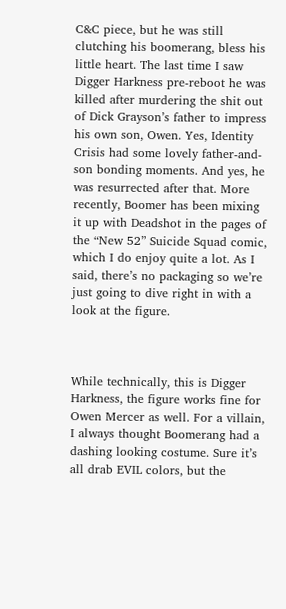C&C piece, but he was still clutching his boomerang, bless his little heart. The last time I saw Digger Harkness pre-reboot he was killed after murdering the shit out of Dick Grayson’s father to impress his own son, Owen. Yes, Identity Crisis had some lovely father-and-son bonding moments. And yes, he was resurrected after that. More recently, Boomer has been mixing it up with Deadshot in the pages of the “New 52” Suicide Squad comic, which I do enjoy quite a lot. As I said, there’s no packaging so we’re just going to dive right in with a look at the figure.



While technically, this is Digger Harkness, the figure works fine for Owen Mercer as well. For a villain, I always thought Boomerang had a dashing looking costume. Sure it’s all drab EVIL colors, but the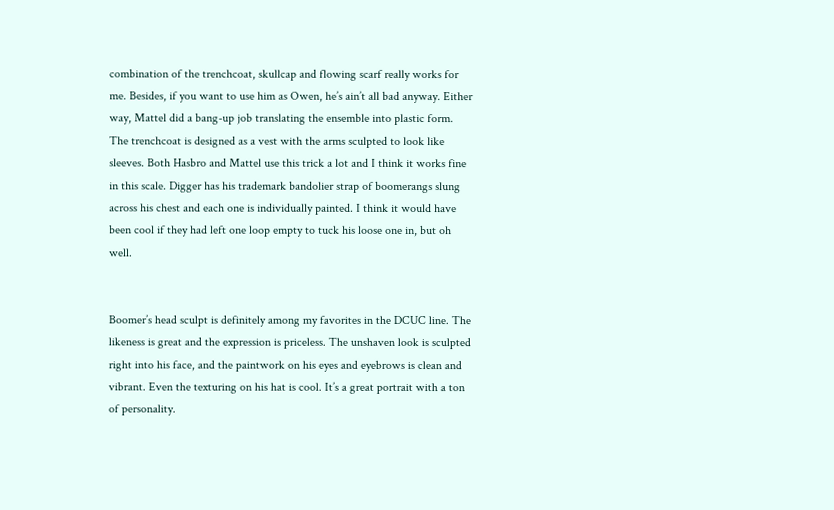combination of the trenchcoat, skullcap and flowing scarf really works for me. Besides, if you want to use him as Owen, he’s ain’t all bad anyway. Either way, Mattel did a bang-up job translating the ensemble into plastic form. The trenchcoat is designed as a vest with the arms sculpted to look like sleeves. Both Hasbro and Mattel use this trick a lot and I think it works fine in this scale. Digger has his trademark bandolier strap of boomerangs slung across his chest and each one is individually painted. I think it would have been cool if they had left one loop empty to tuck his loose one in, but oh well.


Boomer’s head sculpt is definitely among my favorites in the DCUC line. The likeness is great and the expression is priceless. The unshaven look is sculpted right into his face, and the paintwork on his eyes and eyebrows is clean and vibrant. Even the texturing on his hat is cool. It’s a great portrait with a ton of personality.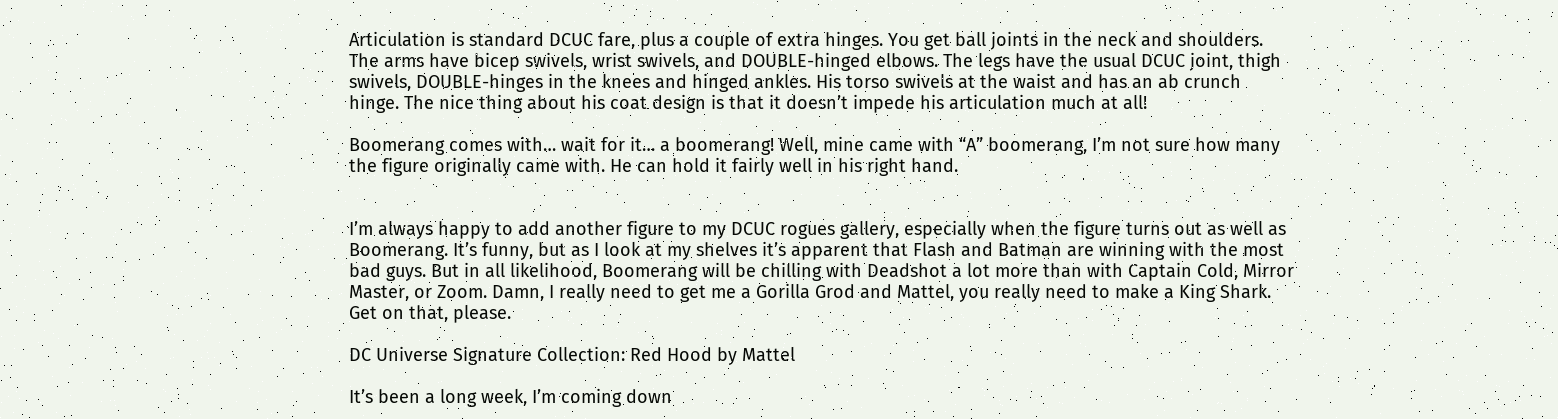Articulation is standard DCUC fare, plus a couple of extra hinges. You get ball joints in the neck and shoulders. The arms have bicep swivels, wrist swivels, and DOUBLE-hinged elbows. The legs have the usual DCUC joint, thigh swivels, DOUBLE-hinges in the knees and hinged ankles. His torso swivels at the waist and has an ab crunch hinge. The nice thing about his coat design is that it doesn’t impede his articulation much at all!

Boomerang comes with… wait for it… a boomerang! Well, mine came with “A” boomerang, I’m not sure how many the figure originally came with. He can hold it fairly well in his right hand.


I’m always happy to add another figure to my DCUC rogues gallery, especially when the figure turns out as well as Boomerang. It’s funny, but as I look at my shelves it’s apparent that Flash and Batman are winning with the most bad guys. But in all likelihood, Boomerang will be chilling with Deadshot a lot more than with Captain Cold, Mirror Master, or Zoom. Damn, I really need to get me a Gorilla Grod and Mattel, you really need to make a King Shark. Get on that, please.

DC Universe Signature Collection: Red Hood by Mattel

It’s been a long week, I’m coming down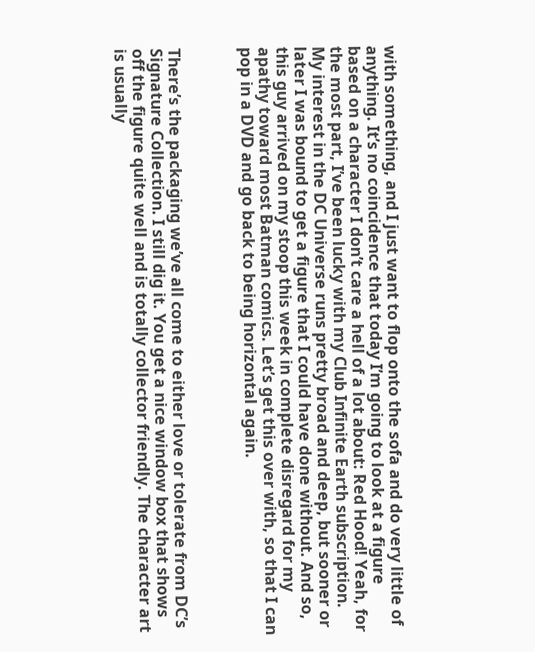with something, and I just want to flop onto the sofa and do very little of anything. It’s no coincidence that today I’m going to look at a figure based on a character I don’t care a hell of a lot about: Red Hood! Yeah, for the most part, I’ve been lucky with my Club Infinite Earth subscription. My interest in the DC Universe runs pretty broad and deep, but sooner or later I was bound to get a figure that I could have done without. And so, this guy arrived on my stoop this week in complete disregard for my apathy toward most Batman comics. Let’s get this over with, so that I can pop in a DVD and go back to being horizontal again.



There’s the packaging we’ve all come to either love or tolerate from DC’s Signature Collection. I still dig it. You get a nice window box that shows off the figure quite well and is totally collector friendly. The character art is usually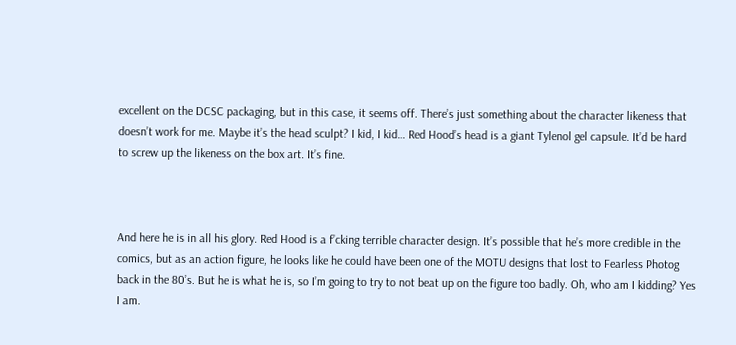excellent on the DCSC packaging, but in this case, it seems off. There’s just something about the character likeness that doesn’t work for me. Maybe it’s the head sculpt? I kid, I kid… Red Hood’s head is a giant Tylenol gel capsule. It’d be hard to screw up the likeness on the box art. It’s fine.



And here he is in all his glory. Red Hood is a f’cking terrible character design. It’s possible that he’s more credible in the comics, but as an action figure, he looks like he could have been one of the MOTU designs that lost to Fearless Photog back in the 80’s. But he is what he is, so I’m going to try to not beat up on the figure too badly. Oh, who am I kidding? Yes I am.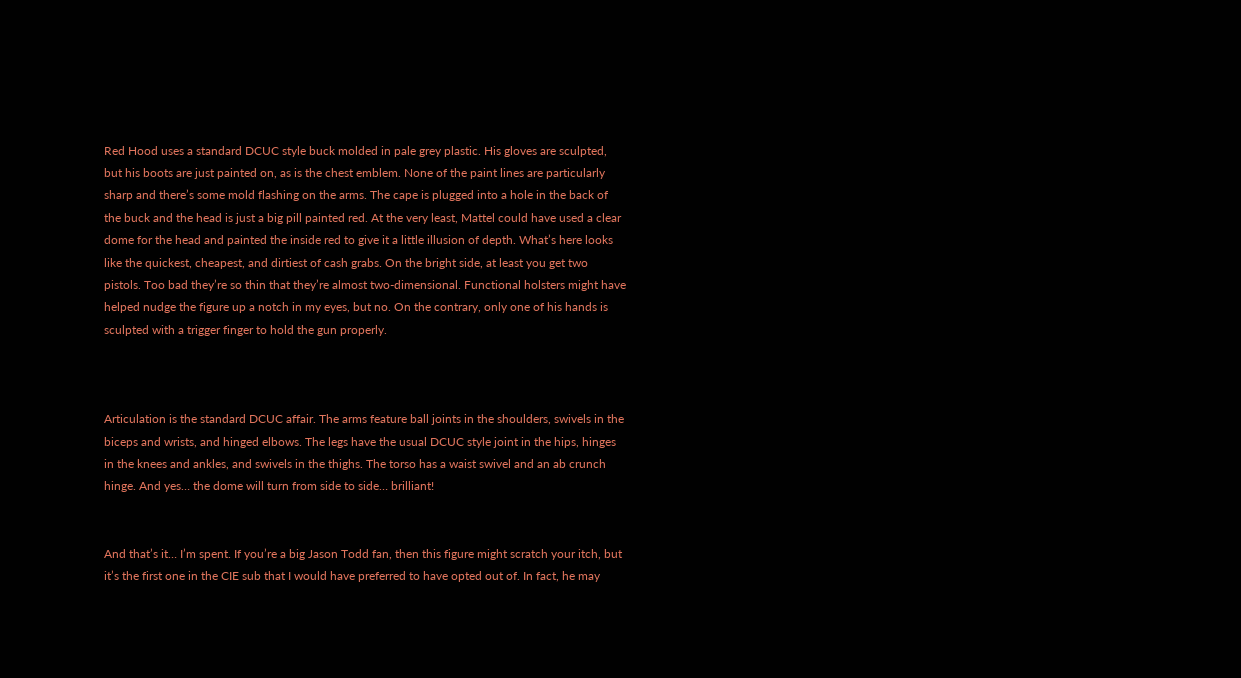Red Hood uses a standard DCUC style buck molded in pale grey plastic. His gloves are sculpted, but his boots are just painted on, as is the chest emblem. None of the paint lines are particularly sharp and there’s some mold flashing on the arms. The cape is plugged into a hole in the back of the buck and the head is just a big pill painted red. At the very least, Mattel could have used a clear dome for the head and painted the inside red to give it a little illusion of depth. What’s here looks like the quickest, cheapest, and dirtiest of cash grabs. On the bright side, at least you get two pistols. Too bad they’re so thin that they’re almost two-dimensional. Functional holsters might have helped nudge the figure up a notch in my eyes, but no. On the contrary, only one of his hands is sculpted with a trigger finger to hold the gun properly.



Articulation is the standard DCUC affair. The arms feature ball joints in the shoulders, swivels in the biceps and wrists, and hinged elbows. The legs have the usual DCUC style joint in the hips, hinges in the knees and ankles, and swivels in the thighs. The torso has a waist swivel and an ab crunch hinge. And yes… the dome will turn from side to side… brilliant!


And that’s it… I’m spent. If you’re a big Jason Todd fan, then this figure might scratch your itch, but it’s the first one in the CIE sub that I would have preferred to have opted out of. In fact, he may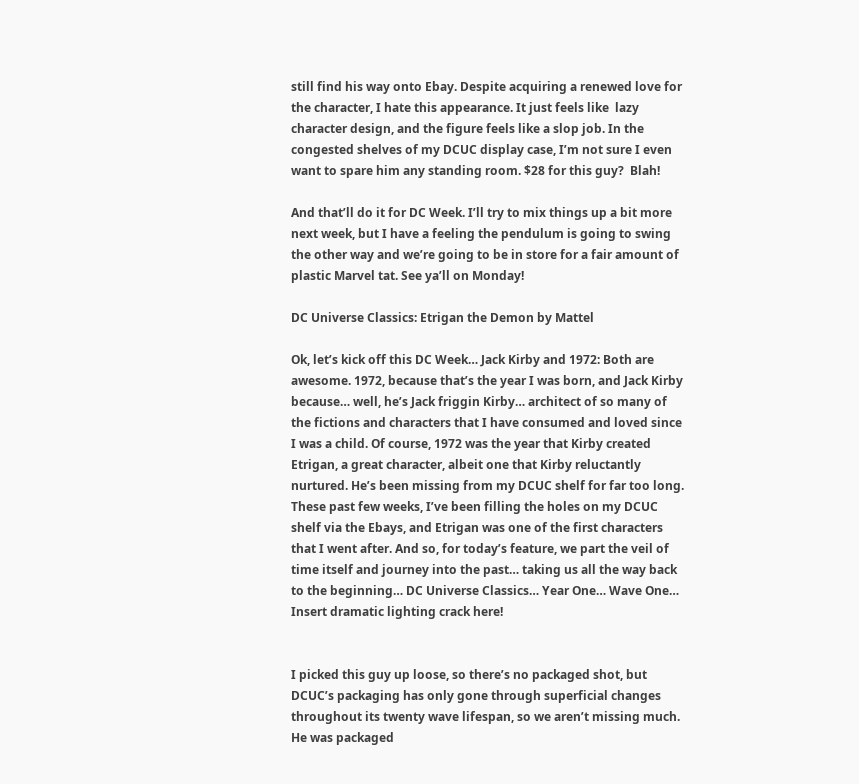still find his way onto Ebay. Despite acquiring a renewed love for the character, I hate this appearance. It just feels like  lazy character design, and the figure feels like a slop job. In the congested shelves of my DCUC display case, I’m not sure I even want to spare him any standing room. $28 for this guy?  Blah!

And that’ll do it for DC Week. I’ll try to mix things up a bit more next week, but I have a feeling the pendulum is going to swing the other way and we’re going to be in store for a fair amount of plastic Marvel tat. See ya’ll on Monday!

DC Universe Classics: Etrigan the Demon by Mattel

Ok, let’s kick off this DC Week… Jack Kirby and 1972: Both are awesome. 1972, because that’s the year I was born, and Jack Kirby because… well, he’s Jack friggin Kirby… architect of so many of the fictions and characters that I have consumed and loved since I was a child. Of course, 1972 was the year that Kirby created Etrigan, a great character, albeit one that Kirby reluctantly nurtured. He’s been missing from my DCUC shelf for far too long. These past few weeks, I’ve been filling the holes on my DCUC shelf via the Ebays, and Etrigan was one of the first characters that I went after. And so, for today’s feature, we part the veil of time itself and journey into the past… taking us all the way back to the beginning… DC Universe Classics… Year One… Wave One… Insert dramatic lighting crack here!


I picked this guy up loose, so there’s no packaged shot, but DCUC’s packaging has only gone through superficial changes throughout its twenty wave lifespan, so we aren’t missing much. He was packaged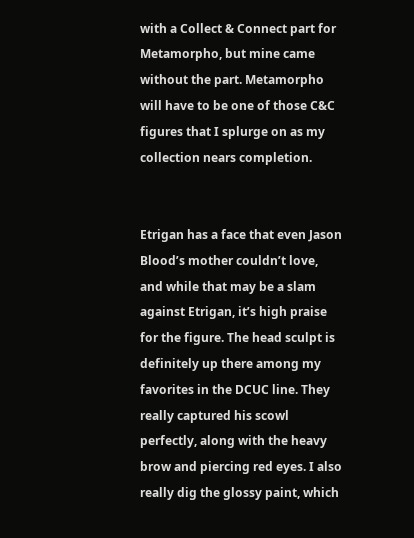with a Collect & Connect part for Metamorpho, but mine came without the part. Metamorpho will have to be one of those C&C figures that I splurge on as my collection nears completion.


Etrigan has a face that even Jason Blood’s mother couldn’t love, and while that may be a slam against Etrigan, it’s high praise for the figure. The head sculpt is definitely up there among my favorites in the DCUC line. They really captured his scowl perfectly, along with the heavy brow and piercing red eyes. I also really dig the glossy paint, which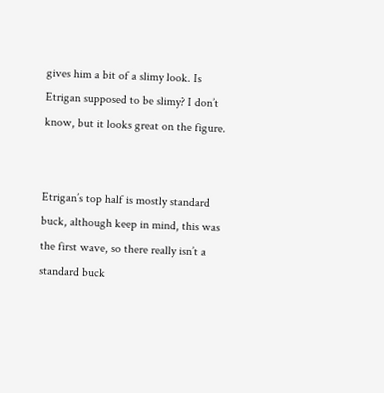gives him a bit of a slimy look. Is Etrigan supposed to be slimy? I don’t know, but it looks great on the figure.


Etrigan’s top half is mostly standard buck, although keep in mind, this was the first wave, so there really isn’t a standard buck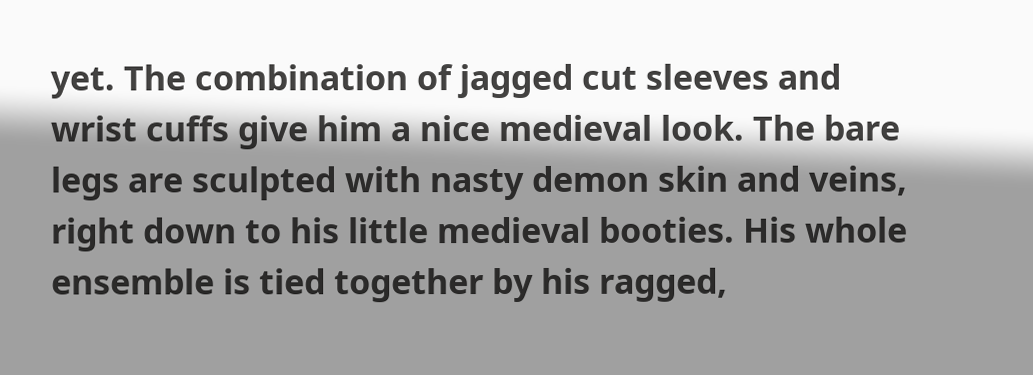yet. The combination of jagged cut sleeves and wrist cuffs give him a nice medieval look. The bare legs are sculpted with nasty demon skin and veins, right down to his little medieval booties. His whole ensemble is tied together by his ragged,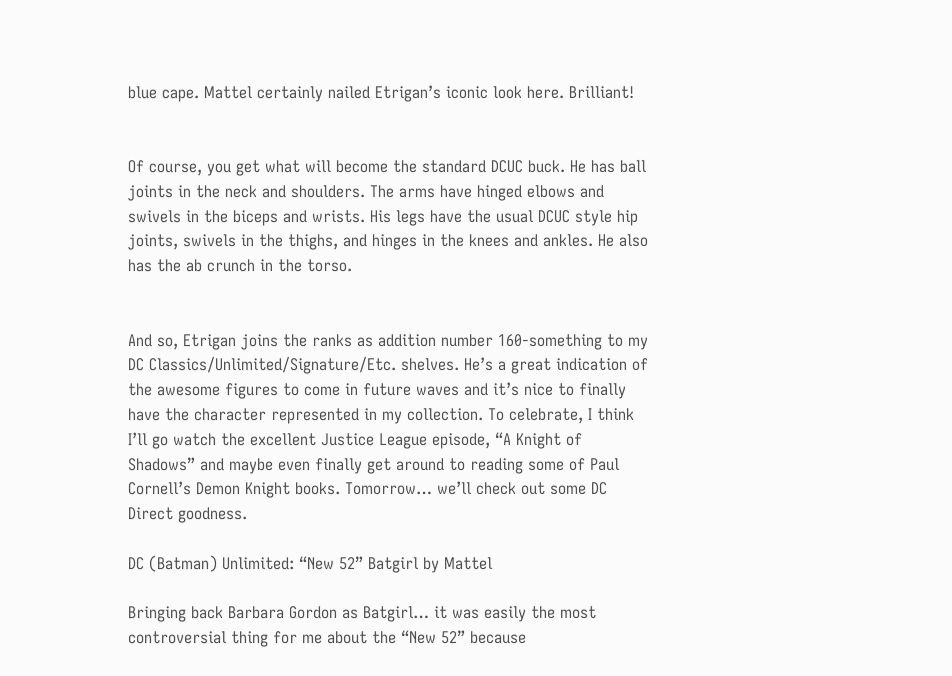blue cape. Mattel certainly nailed Etrigan’s iconic look here. Brilliant!


Of course, you get what will become the standard DCUC buck. He has ball joints in the neck and shoulders. The arms have hinged elbows and swivels in the biceps and wrists. His legs have the usual DCUC style hip joints, swivels in the thighs, and hinges in the knees and ankles. He also has the ab crunch in the torso.


And so, Etrigan joins the ranks as addition number 160-something to my DC Classics/Unlimited/Signature/Etc. shelves. He’s a great indication of the awesome figures to come in future waves and it’s nice to finally have the character represented in my collection. To celebrate, I think I’ll go watch the excellent Justice League episode, “A Knight of Shadows” and maybe even finally get around to reading some of Paul Cornell’s Demon Knight books. Tomorrow… we’ll check out some DC Direct goodness.

DC (Batman) Unlimited: “New 52” Batgirl by Mattel

Bringing back Barbara Gordon as Batgirl… it was easily the most controversial thing for me about the “New 52” because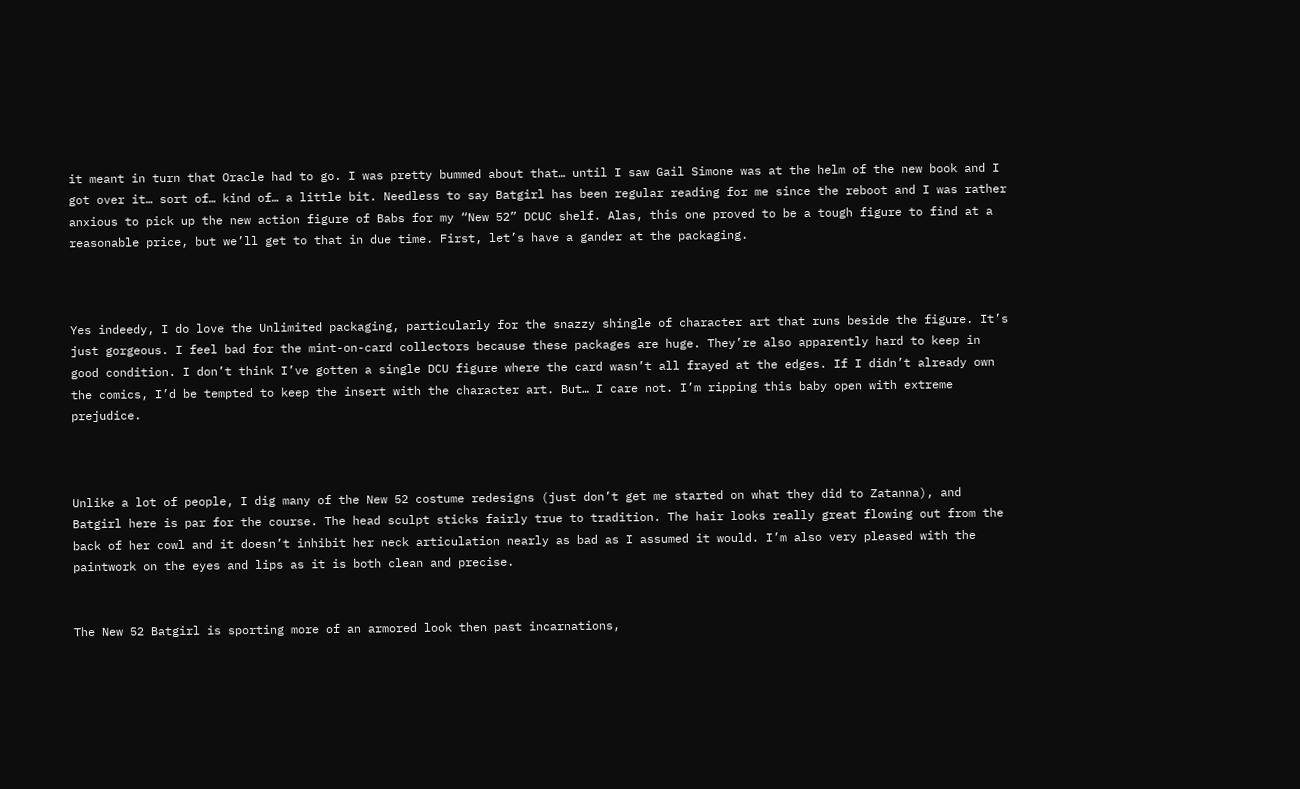it meant in turn that Oracle had to go. I was pretty bummed about that… until I saw Gail Simone was at the helm of the new book and I got over it… sort of… kind of… a little bit. Needless to say Batgirl has been regular reading for me since the reboot and I was rather anxious to pick up the new action figure of Babs for my “New 52” DCUC shelf. Alas, this one proved to be a tough figure to find at a reasonable price, but we’ll get to that in due time. First, let’s have a gander at the packaging.



Yes indeedy, I do love the Unlimited packaging, particularly for the snazzy shingle of character art that runs beside the figure. It’s just gorgeous. I feel bad for the mint-on-card collectors because these packages are huge. They’re also apparently hard to keep in good condition. I don’t think I’ve gotten a single DCU figure where the card wasn’t all frayed at the edges. If I didn’t already own the comics, I’d be tempted to keep the insert with the character art. But… I care not. I’m ripping this baby open with extreme prejudice.



Unlike a lot of people, I dig many of the New 52 costume redesigns (just don’t get me started on what they did to Zatanna), and Batgirl here is par for the course. The head sculpt sticks fairly true to tradition. The hair looks really great flowing out from the back of her cowl and it doesn’t inhibit her neck articulation nearly as bad as I assumed it would. I’m also very pleased with the paintwork on the eyes and lips as it is both clean and precise.


The New 52 Batgirl is sporting more of an armored look then past incarnations,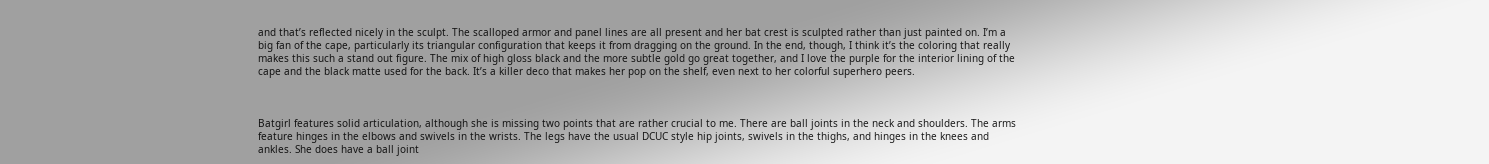and that’s reflected nicely in the sculpt. The scalloped armor and panel lines are all present and her bat crest is sculpted rather than just painted on. I’m a big fan of the cape, particularly its triangular configuration that keeps it from dragging on the ground. In the end, though, I think it’s the coloring that really makes this such a stand out figure. The mix of high gloss black and the more subtle gold go great together, and I love the purple for the interior lining of the cape and the black matte used for the back. It’s a killer deco that makes her pop on the shelf, even next to her colorful superhero peers.



Batgirl features solid articulation, although she is missing two points that are rather crucial to me. There are ball joints in the neck and shoulders. The arms feature hinges in the elbows and swivels in the wrists. The legs have the usual DCUC style hip joints, swivels in the thighs, and hinges in the knees and ankles. She does have a ball joint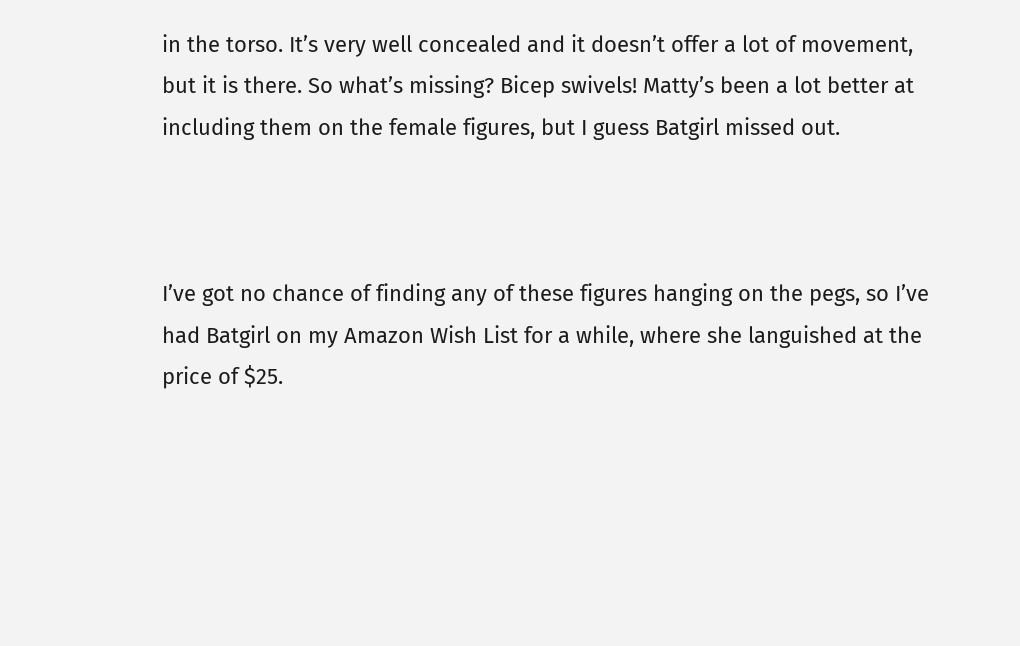in the torso. It’s very well concealed and it doesn’t offer a lot of movement, but it is there. So what’s missing? Bicep swivels! Matty’s been a lot better at including them on the female figures, but I guess Batgirl missed out.



I’ve got no chance of finding any of these figures hanging on the pegs, so I’ve had Batgirl on my Amazon Wish List for a while, where she languished at the price of $25.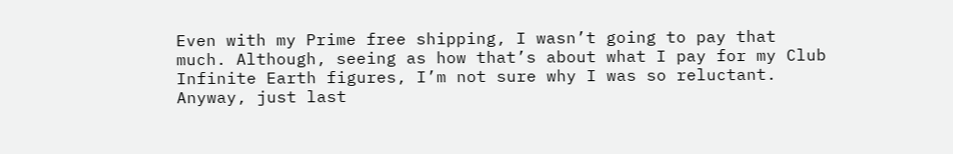Even with my Prime free shipping, I wasn’t going to pay that much. Although, seeing as how that’s about what I pay for my Club Infinite Earth figures, I’m not sure why I was so reluctant. Anyway, just last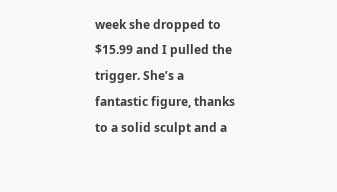week she dropped to $15.99 and I pulled the trigger. She’s a fantastic figure, thanks to a solid sculpt and a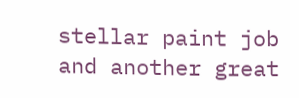stellar paint job and another great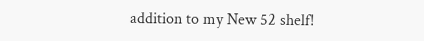addition to my New 52 shelf!